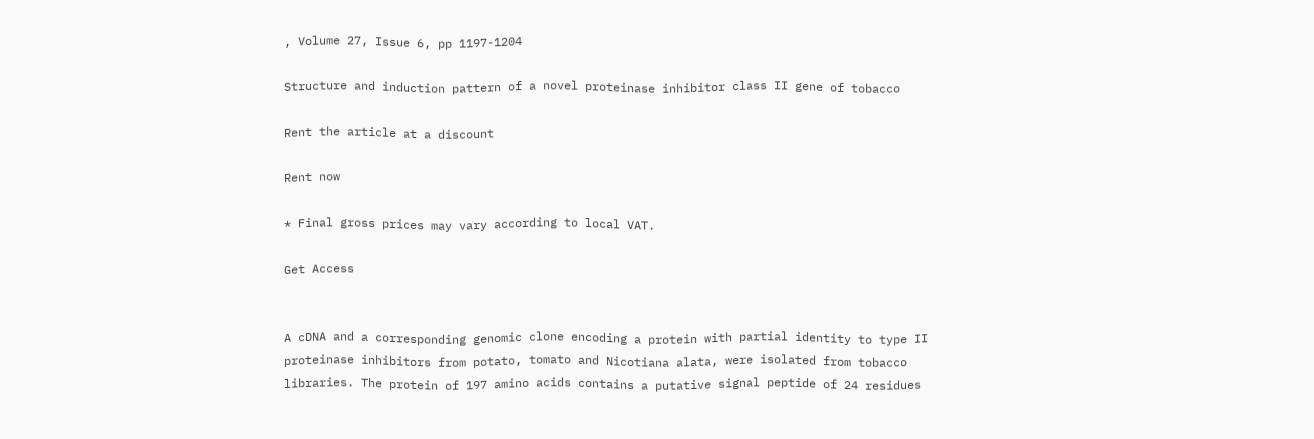, Volume 27, Issue 6, pp 1197-1204

Structure and induction pattern of a novel proteinase inhibitor class II gene of tobacco

Rent the article at a discount

Rent now

* Final gross prices may vary according to local VAT.

Get Access


A cDNA and a corresponding genomic clone encoding a protein with partial identity to type II proteinase inhibitors from potato, tomato and Nicotiana alata, were isolated from tobacco libraries. The protein of 197 amino acids contains a putative signal peptide of 24 residues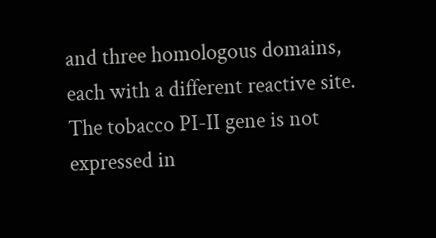and three homologous domains, each with a different reactive site. The tobacco PI-II gene is not expressed in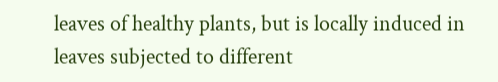leaves of healthy plants, but is locally induced in leaves subjected to different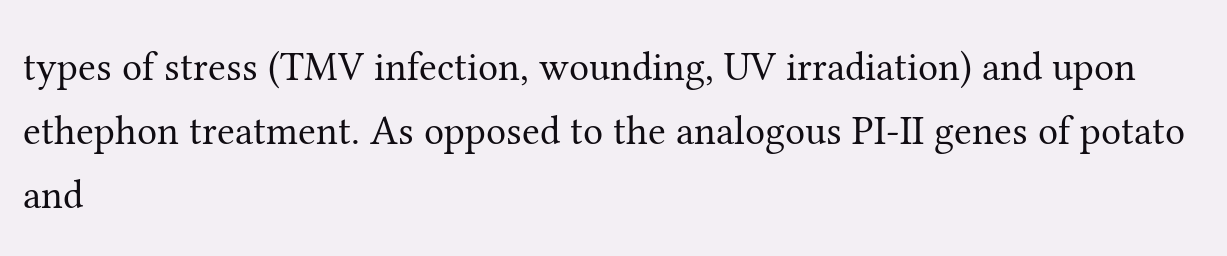types of stress (TMV infection, wounding, UV irradiation) and upon ethephon treatment. As opposed to the analogous PI-II genes of potato and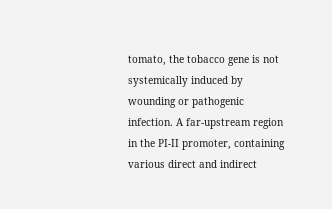tomato, the tobacco gene is not systemically induced by wounding or pathogenic infection. A far-upstream region in the PI-II promoter, containing various direct and indirect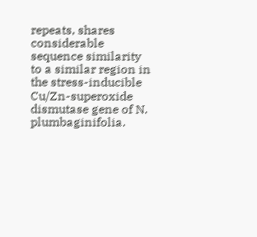repeats, shares considerable sequence similarity to a similar region in the stress-inducible Cu/Zn-superoxide dismutase gene of N. plumbaginifolia.